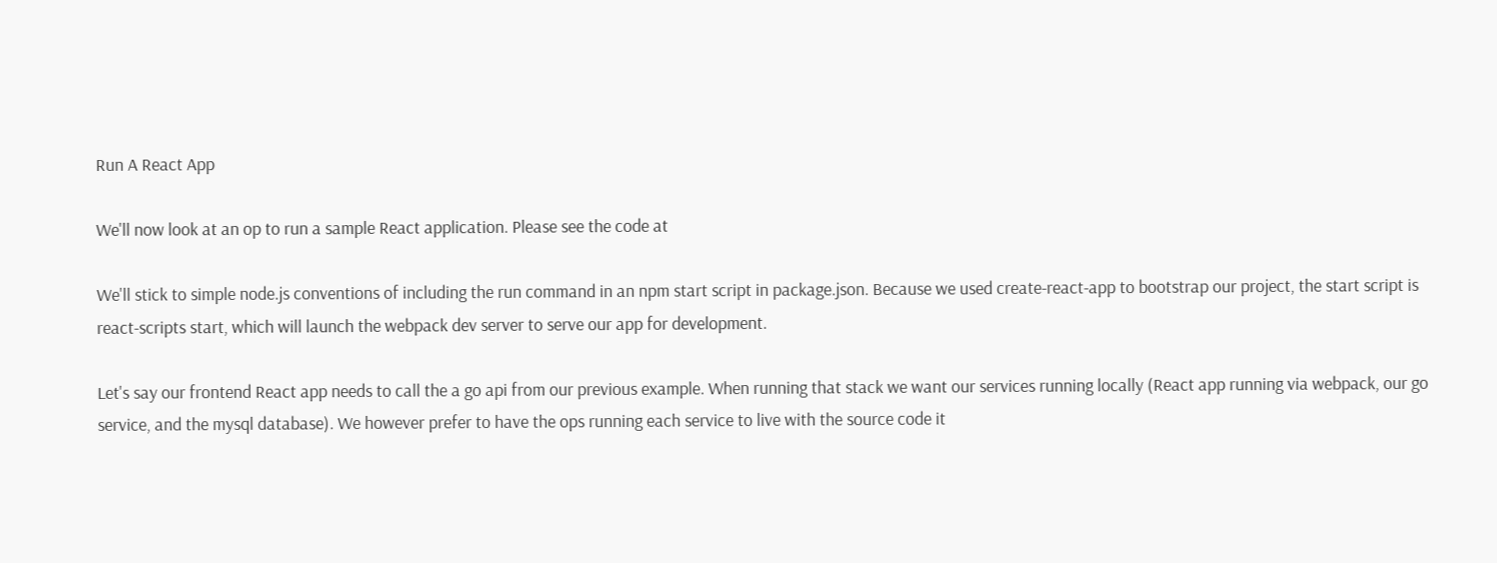Run A React App

We'll now look at an op to run a sample React application. Please see the code at

We'll stick to simple node.js conventions of including the run command in an npm start script in package.json. Because we used create-react-app to bootstrap our project, the start script is react-scripts start, which will launch the webpack dev server to serve our app for development.

Let's say our frontend React app needs to call the a go api from our previous example. When running that stack we want our services running locally (React app running via webpack, our go service, and the mysql database). We however prefer to have the ops running each service to live with the source code it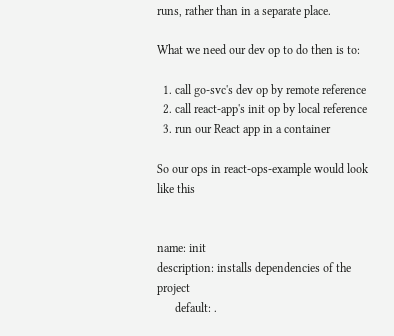runs, rather than in a separate place.

What we need our dev op to do then is to:

  1. call go-svc's dev op by remote reference
  2. call react-app's init op by local reference
  3. run our React app in a container

So our ops in react-ops-example would look like this


name: init
description: installs dependencies of the project
      default: .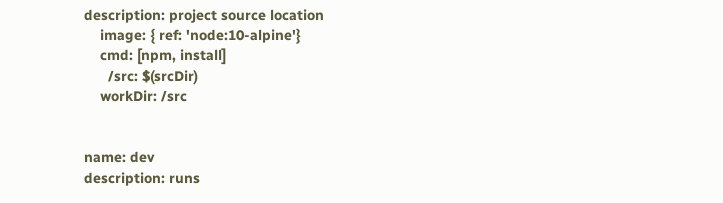description: project source location
    image: { ref: 'node:10-alpine'}
    cmd: [npm, install]
      /src: $(srcDir)
    workDir: /src


name: dev
description: runs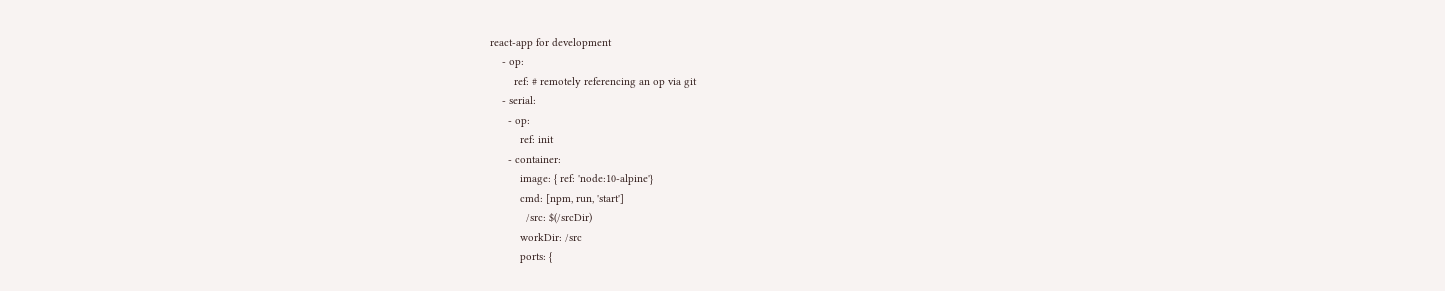react-app for development
    - op:
        ref: # remotely referencing an op via git
    - serial:
      - op:
          ref: init
      - container:
          image: { ref: 'node:10-alpine'}
          cmd: [npm, run, 'start']
            /src: $(/srcDir)
          workDir: /src
          ports: {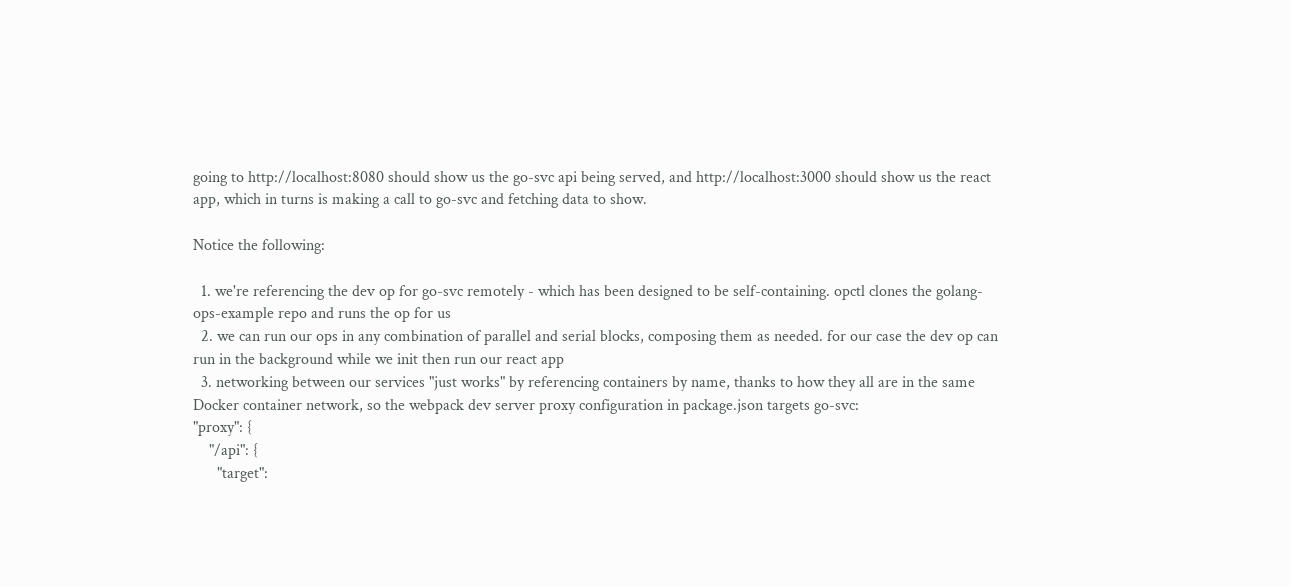going to http://localhost:8080 should show us the go-svc api being served, and http://localhost:3000 should show us the react app, which in turns is making a call to go-svc and fetching data to show.

Notice the following:

  1. we're referencing the dev op for go-svc remotely - which has been designed to be self-containing. opctl clones the golang-ops-example repo and runs the op for us
  2. we can run our ops in any combination of parallel and serial blocks, composing them as needed. for our case the dev op can run in the background while we init then run our react app
  3. networking between our services "just works" by referencing containers by name, thanks to how they all are in the same Docker container network, so the webpack dev server proxy configuration in package.json targets go-svc:
"proxy": {
    "/api": {
      "target":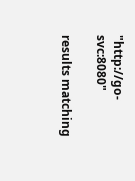"http://go-svc:8080"

results matching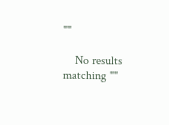""

    No results matching ""